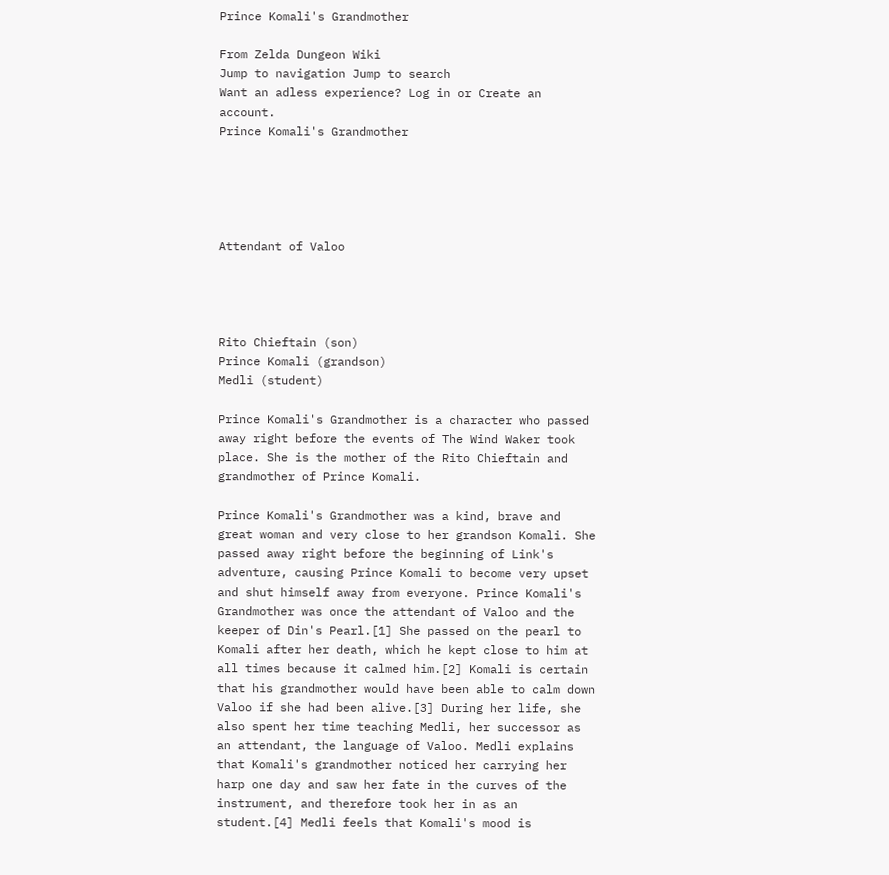Prince Komali's Grandmother

From Zelda Dungeon Wiki
Jump to navigation Jump to search
Want an adless experience? Log in or Create an account.
Prince Komali's Grandmother





Attendant of Valoo




Rito Chieftain (son)
Prince Komali (grandson)
Medli (student)

Prince Komali's Grandmother is a character who passed away right before the events of The Wind Waker took place. She is the mother of the Rito Chieftain and grandmother of Prince Komali.

Prince Komali's Grandmother was a kind, brave and great woman and very close to her grandson Komali. She passed away right before the beginning of Link's adventure, causing Prince Komali to become very upset and shut himself away from everyone. Prince Komali's Grandmother was once the attendant of Valoo and the keeper of Din's Pearl.[1] She passed on the pearl to Komali after her death, which he kept close to him at all times because it calmed him.[2] Komali is certain that his grandmother would have been able to calm down Valoo if she had been alive.[3] During her life, she also spent her time teaching Medli, her successor as an attendant, the language of Valoo. Medli explains that Komali's grandmother noticed her carrying her harp one day and saw her fate in the curves of the instrument, and therefore took her in as an student.[4] Medli feels that Komali's mood is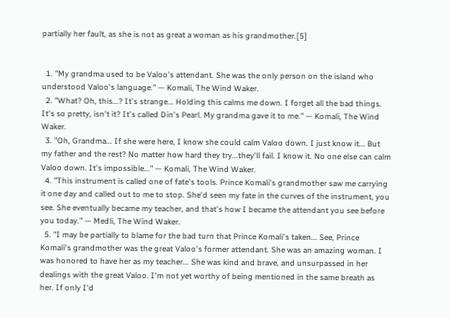partially her fault, as she is not as great a woman as his grandmother.[5]


  1. "My grandma used to be Valoo's attendant. She was the only person on the island who understood Valoo's language." — Komali, The Wind Waker.
  2. "What? Oh, this...? It's strange... Holding this calms me down. I forget all the bad things. It's so pretty, isn't it? It's called Din's Pearl. My grandma gave it to me." — Komali, The Wind Waker.
  3. "Oh, Grandma... If she were here, I know she could calm Valoo down. I just know it... But my father and the rest? No matter how hard they try...they'll fail. I know it. No one else can calm Valoo down. It's impossible..." — Komali, The Wind Waker.
  4. "This instrument is called one of fate's tools. Prince Komali's grandmother saw me carrying it one day and called out to me to stop. She'd seen my fate in the curves of the instrument, you see. She eventually became my teacher, and that's how I became the attendant you see before you today." — Medli, The Wind Waker.
  5. "I may be partially to blame for the bad turn that Prince Komali's taken... See, Prince Komali's grandmother was the great Valoo's former attendant. She was an amazing woman. I was honored to have her as my teacher... She was kind and brave, and unsurpassed in her dealings with the great Valoo. I'm not yet worthy of being mentioned in the same breath as her. If only I'd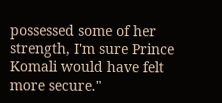possessed some of her strength, I'm sure Prince Komali would have felt more secure."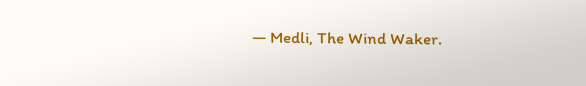— Medli, The Wind Waker.